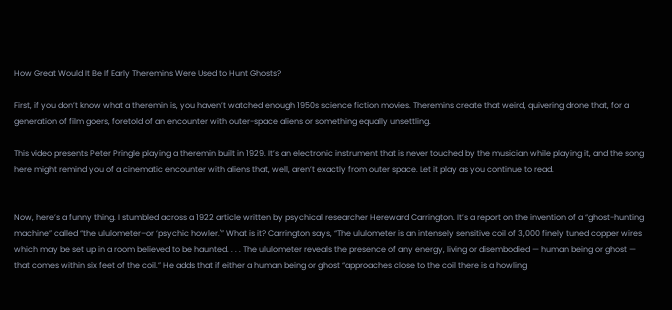How Great Would It Be If Early Theremins Were Used to Hunt Ghosts?

First, if you don’t know what a theremin is, you haven’t watched enough 1950s science fiction movies. Theremins create that weird, quivering drone that, for a generation of film goers, foretold of an encounter with outer-space aliens or something equally unsettling.

This video presents Peter Pringle playing a theremin built in 1929. It’s an electronic instrument that is never touched by the musician while playing it, and the song here might remind you of a cinematic encounter with aliens that, well, aren’t exactly from outer space. Let it play as you continue to read.


Now, here’s a funny thing. I stumbled across a 1922 article written by psychical researcher Hereward Carrington. It’s a report on the invention of a “ghost-hunting machine” called “the ululometer–or ‘psychic howler.'” What is it? Carrington says, “The ululometer is an intensely sensitive coil of 3,000 finely tuned copper wires which may be set up in a room believed to be haunted. . . . The ululometer reveals the presence of any energy, living or disembodied — human being or ghost — that comes within six feet of the coil.” He adds that if either a human being or ghost “approaches close to the coil there is a howling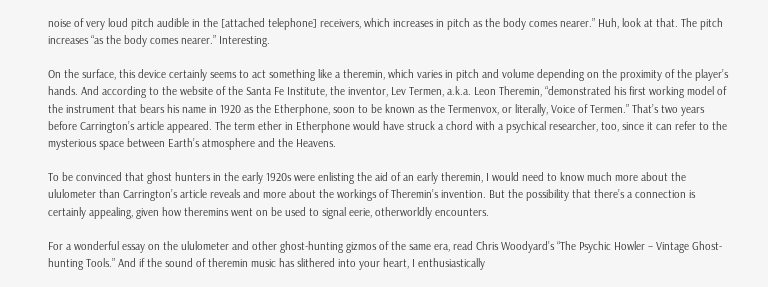noise of very loud pitch audible in the [attached telephone] receivers, which increases in pitch as the body comes nearer.” Huh, look at that. The pitch increases “as the body comes nearer.” Interesting.

On the surface, this device certainly seems to act something like a theremin, which varies in pitch and volume depending on the proximity of the player’s hands. And according to the website of the Santa Fe Institute, the inventor, Lev Termen, a.k.a. Leon Theremin, “demonstrated his first working model of the instrument that bears his name in 1920 as the Etherphone, soon to be known as the Termenvox, or literally, Voice of Termen.” That’s two years before Carrington’s article appeared. The term ether in Etherphone would have struck a chord with a psychical researcher, too, since it can refer to the mysterious space between Earth’s atmosphere and the Heavens.

To be convinced that ghost hunters in the early 1920s were enlisting the aid of an early theremin, I would need to know much more about the ululometer than Carrington’s article reveals and more about the workings of Theremin’s invention. But the possibility that there’s a connection is certainly appealing, given how theremins went on be used to signal eerie, otherworldly encounters.

For a wonderful essay on the ululometer and other ghost-hunting gizmos of the same era, read Chris Woodyard’s “The Psychic Howler – Vintage Ghost-hunting Tools.” And if the sound of theremin music has slithered into your heart, I enthusiastically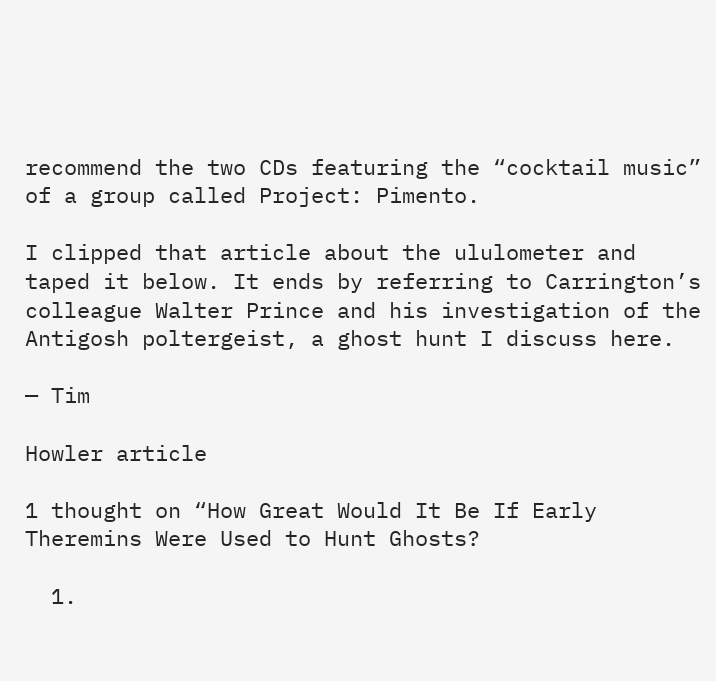recommend the two CDs featuring the “cocktail music” of a group called Project: Pimento.

I clipped that article about the ululometer and taped it below. It ends by referring to Carrington’s colleague Walter Prince and his investigation of the Antigosh poltergeist, a ghost hunt I discuss here.

— Tim

Howler article

1 thought on “How Great Would It Be If Early Theremins Were Used to Hunt Ghosts?

  1.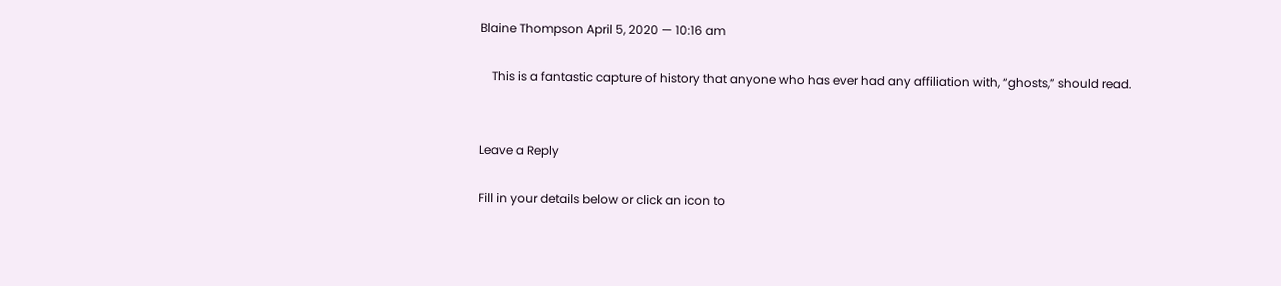Blaine Thompson April 5, 2020 — 10:16 am

    This is a fantastic capture of history that anyone who has ever had any affiliation with, “ghosts,” should read.


Leave a Reply

Fill in your details below or click an icon to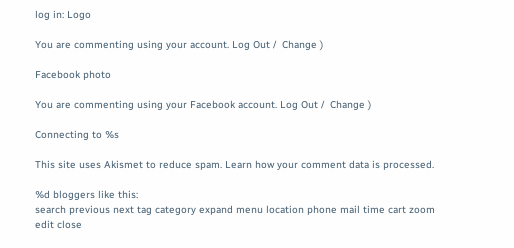log in: Logo

You are commenting using your account. Log Out /  Change )

Facebook photo

You are commenting using your Facebook account. Log Out /  Change )

Connecting to %s

This site uses Akismet to reduce spam. Learn how your comment data is processed.

%d bloggers like this:
search previous next tag category expand menu location phone mail time cart zoom edit close